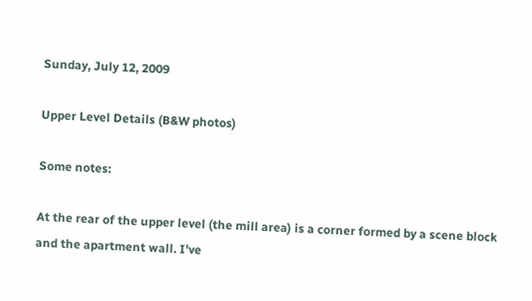Sunday, July 12, 2009

Upper Level Details (B&W photos)

Some notes:

At the rear of the upper level (the mill area) is a corner formed by a scene block and the apartment wall. I've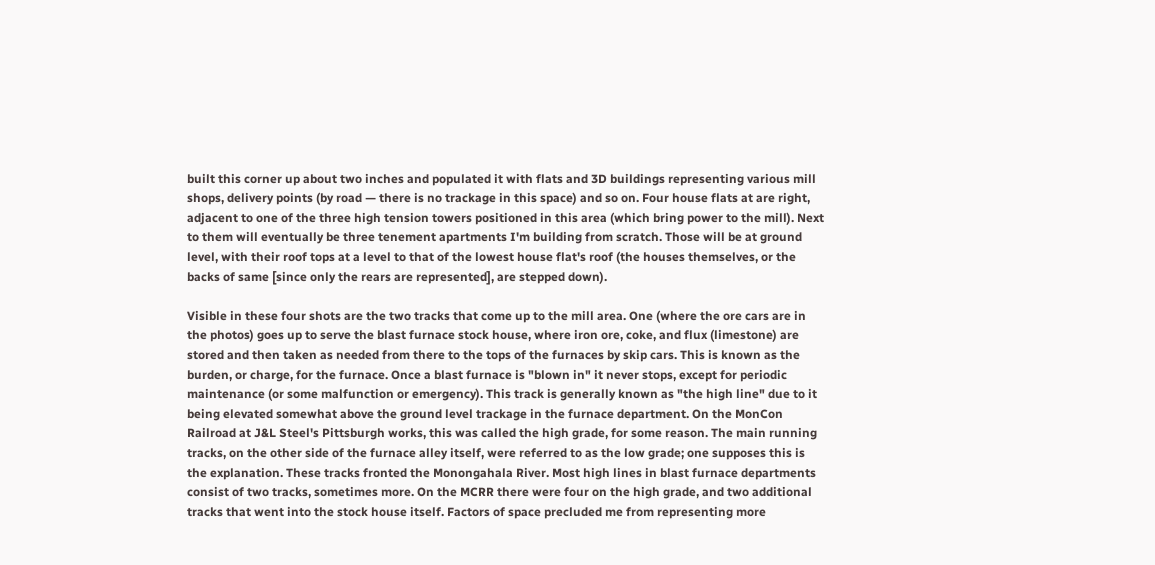built this corner up about two inches and populated it with flats and 3D buildings representing various mill shops, delivery points (by road — there is no trackage in this space) and so on. Four house flats at are right, adjacent to one of the three high tension towers positioned in this area (which bring power to the mill). Next to them will eventually be three tenement apartments I'm building from scratch. Those will be at ground level, with their roof tops at a level to that of the lowest house flat's roof (the houses themselves, or the backs of same [since only the rears are represented], are stepped down).

Visible in these four shots are the two tracks that come up to the mill area. One (where the ore cars are in the photos) goes up to serve the blast furnace stock house, where iron ore, coke, and flux (limestone) are stored and then taken as needed from there to the tops of the furnaces by skip cars. This is known as the burden, or charge, for the furnace. Once a blast furnace is "blown in" it never stops, except for periodic maintenance (or some malfunction or emergency). This track is generally known as "the high line" due to it being elevated somewhat above the ground level trackage in the furnace department. On the MonCon Railroad at J&L Steel's Pittsburgh works, this was called the high grade, for some reason. The main running tracks, on the other side of the furnace alley itself, were referred to as the low grade; one supposes this is the explanation. These tracks fronted the Monongahala River. Most high lines in blast furnace departments consist of two tracks, sometimes more. On the MCRR there were four on the high grade, and two additional tracks that went into the stock house itself. Factors of space precluded me from representing more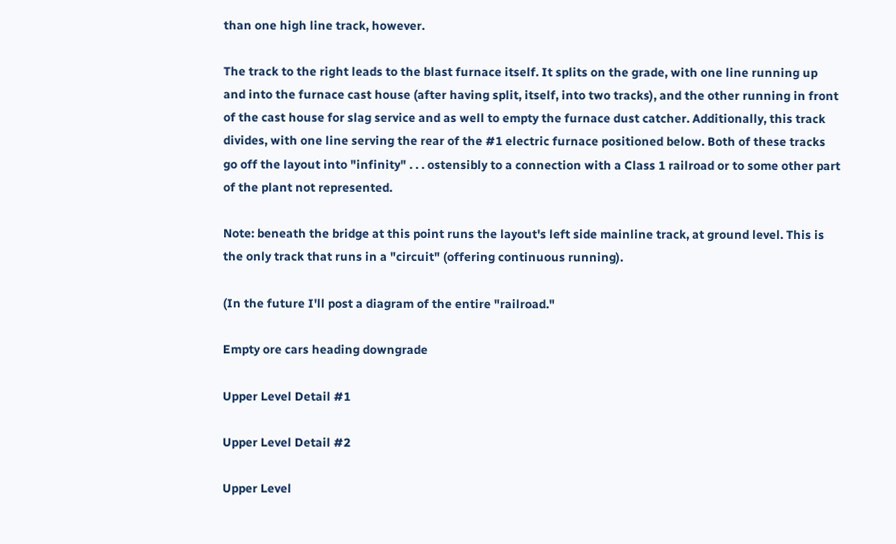than one high line track, however.

The track to the right leads to the blast furnace itself. It splits on the grade, with one line running up and into the furnace cast house (after having split, itself, into two tracks), and the other running in front of the cast house for slag service and as well to empty the furnace dust catcher. Additionally, this track divides, with one line serving the rear of the #1 electric furnace positioned below. Both of these tracks go off the layout into "infinity" . . . ostensibly to a connection with a Class 1 railroad or to some other part of the plant not represented.

Note: beneath the bridge at this point runs the layout's left side mainline track, at ground level. This is the only track that runs in a "circuit" (offering continuous running).

(In the future I'll post a diagram of the entire "railroad."

Empty ore cars heading downgrade

Upper Level Detail #1

Upper Level Detail #2

Upper Level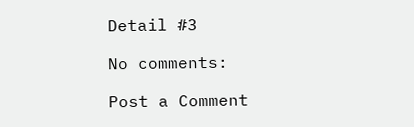Detail #3

No comments:

Post a Comment